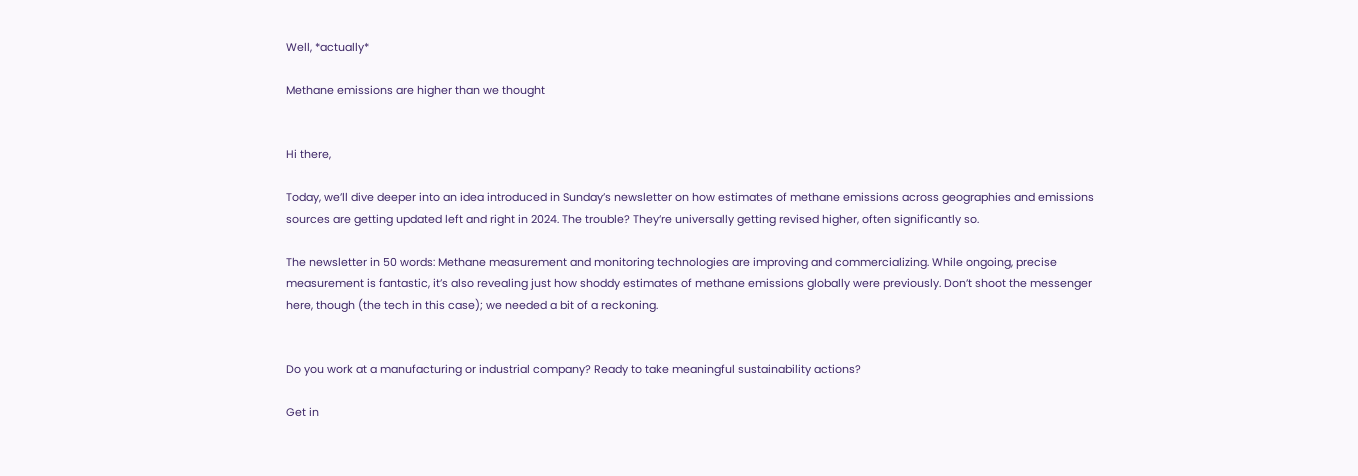Well, *actually*

Methane emissions are higher than we thought


Hi there,

Today, we’ll dive deeper into an idea introduced in Sunday’s newsletter on how estimates of methane emissions across geographies and emissions sources are getting updated left and right in 2024. The trouble? They’re universally getting revised higher, often significantly so.

The newsletter in 50 words: Methane measurement and monitoring technologies are improving and commercializing. While ongoing, precise measurement is fantastic, it’s also revealing just how shoddy estimates of methane emissions globally were previously. Don’t shoot the messenger here, though (the tech in this case); we needed a bit of a reckoning.


Do you work at a manufacturing or industrial company? Ready to take meaningful sustainability actions?

Get in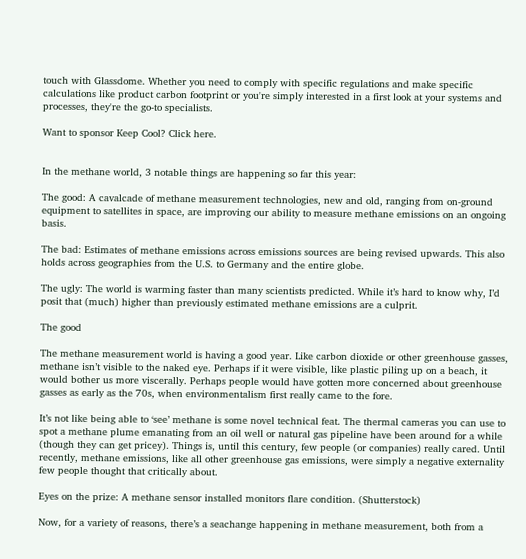touch with Glassdome. Whether you need to comply with specific regulations and make specific calculations like product carbon footprint or you're simply interested in a first look at your systems and processes, they're the go-to specialists.

Want to sponsor Keep Cool? Click here.


In the methane world, 3 notable things are happening so far this year:

The good: A cavalcade of methane measurement technologies, new and old, ranging from on-ground equipment to satellites in space, are improving our ability to measure methane emissions on an ongoing basis.

The bad: Estimates of methane emissions across emissions sources are being revised upwards. This also holds across geographies from the U.S. to Germany and the entire globe.

The ugly: The world is warming faster than many scientists predicted. While it’s hard to know why, I’d posit that (much) higher than previously estimated methane emissions are a culprit.

The good

The methane measurement world is having a good year. Like carbon dioxide or other greenhouse gasses, methane isn’t visible to the naked eye. Perhaps if it were visible, like plastic piling up on a beach, it would bother us more viscerally. Perhaps people would have gotten more concerned about greenhouse gasses as early as the 70s, when environmentalism first really came to the fore.

It’s not like being able to ‘see’ methane is some novel technical feat. The thermal cameras you can use to spot a methane plume emanating from an oil well or natural gas pipeline have been around for a while (though they can get pricey). Things is, until this century, few people (or companies) really cared. Until recently, methane emissions, like all other greenhouse gas emissions, were simply a negative externality few people thought that critically about.

Eyes on the prize: A methane sensor installed monitors flare condition. (Shutterstock)

Now, for a variety of reasons, there’s a seachange happening in methane measurement, both from a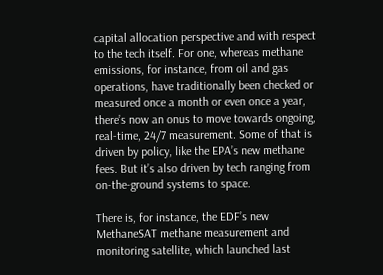capital allocation perspective and with respect to the tech itself. For one, whereas methane emissions, for instance, from oil and gas operations, have traditionally been checked or measured once a month or even once a year, there’s now an onus to move towards ongoing, real-time, 24/7 measurement. Some of that is driven by policy, like the EPA’s new methane fees. But it’s also driven by tech ranging from on-the-ground systems to space.

There is, for instance, the EDF’s new MethaneSAT methane measurement and monitoring satellite, which launched last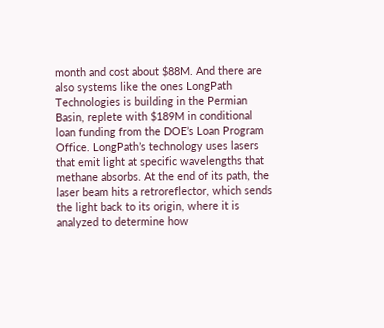month and cost about $88M. And there are also systems like the ones LongPath Technologies is building in the Permian Basin, replete with $189M in conditional loan funding from the DOE’s Loan Program Office. LongPath’s technology uses lasers that emit light at specific wavelengths that methane absorbs. At the end of its path, the laser beam hits a retroreflector, which sends the light back to its origin, where it is analyzed to determine how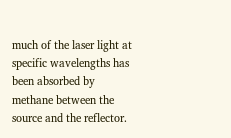much of the laser light at specific wavelengths has been absorbed by methane between the source and the reflector.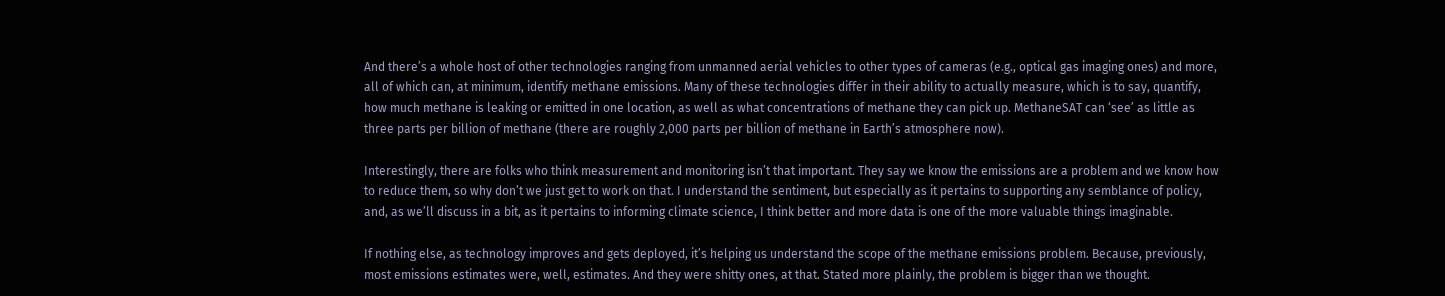And there’s a whole host of other technologies ranging from unmanned aerial vehicles to other types of cameras (e.g., optical gas imaging ones) and more, all of which can, at minimum, identify methane emissions. Many of these technologies differ in their ability to actually measure, which is to say, quantify, how much methane is leaking or emitted in one location, as well as what concentrations of methane they can pick up. MethaneSAT can ‘see’ as little as three parts per billion of methane (there are roughly 2,000 parts per billion of methane in Earth’s atmosphere now).

Interestingly, there are folks who think measurement and monitoring isn’t that important. They say we know the emissions are a problem and we know how to reduce them, so why don’t we just get to work on that. I understand the sentiment, but especially as it pertains to supporting any semblance of policy, and, as we’ll discuss in a bit, as it pertains to informing climate science, I think better and more data is one of the more valuable things imaginable.

If nothing else, as technology improves and gets deployed, it’s helping us understand the scope of the methane emissions problem. Because, previously, most emissions estimates were, well, estimates. And they were shitty ones, at that. Stated more plainly, the problem is bigger than we thought.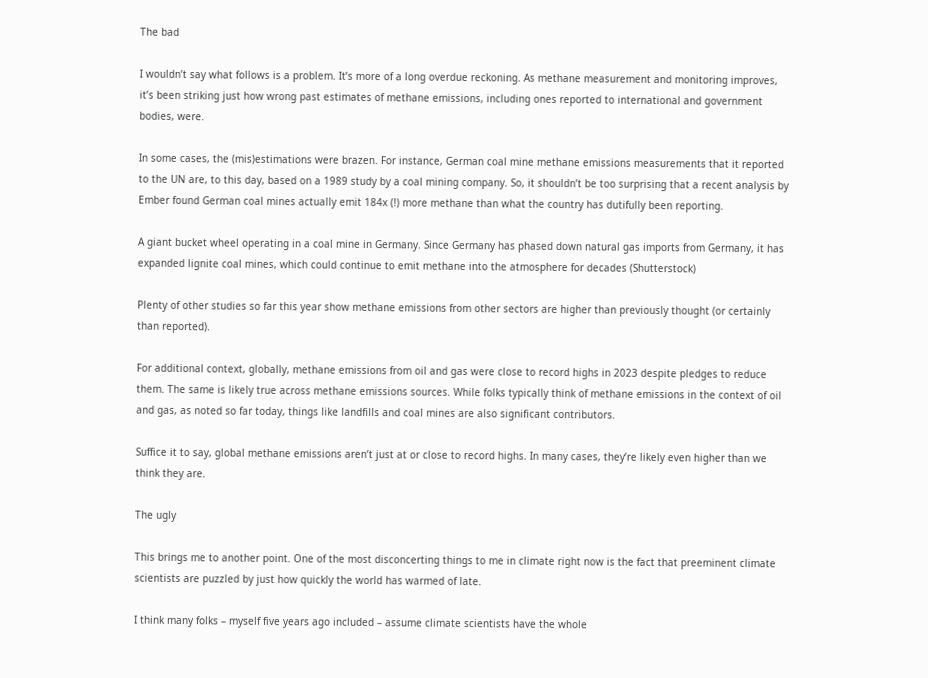The bad

I wouldn’t say what follows is a problem. It’s more of a long overdue reckoning. As methane measurement and monitoring improves, it’s been striking just how wrong past estimates of methane emissions, including ones reported to international and government bodies, were.

In some cases, the (mis)estimations were brazen. For instance, German coal mine methane emissions measurements that it reported to the UN are, to this day, based on a 1989 study by a coal mining company. So, it shouldn’t be too surprising that a recent analysis by Ember found German coal mines actually emit 184x (!) more methane than what the country has dutifully been reporting.

A giant bucket wheel operating in a coal mine in Germany. Since Germany has phased down natural gas imports from Germany, it has expanded lignite coal mines, which could continue to emit methane into the atmosphere for decades (Shutterstock)

Plenty of other studies so far this year show methane emissions from other sectors are higher than previously thought (or certainly than reported).

For additional context, globally, methane emissions from oil and gas were close to record highs in 2023 despite pledges to reduce them. The same is likely true across methane emissions sources. While folks typically think of methane emissions in the context of oil and gas, as noted so far today, things like landfills and coal mines are also significant contributors.

Suffice it to say, global methane emissions aren’t just at or close to record highs. In many cases, they’re likely even higher than we think they are.

The ugly

This brings me to another point. One of the most disconcerting things to me in climate right now is the fact that preeminent climate scientists are puzzled by just how quickly the world has warmed of late.

I think many folks – myself five years ago included – assume climate scientists have the whole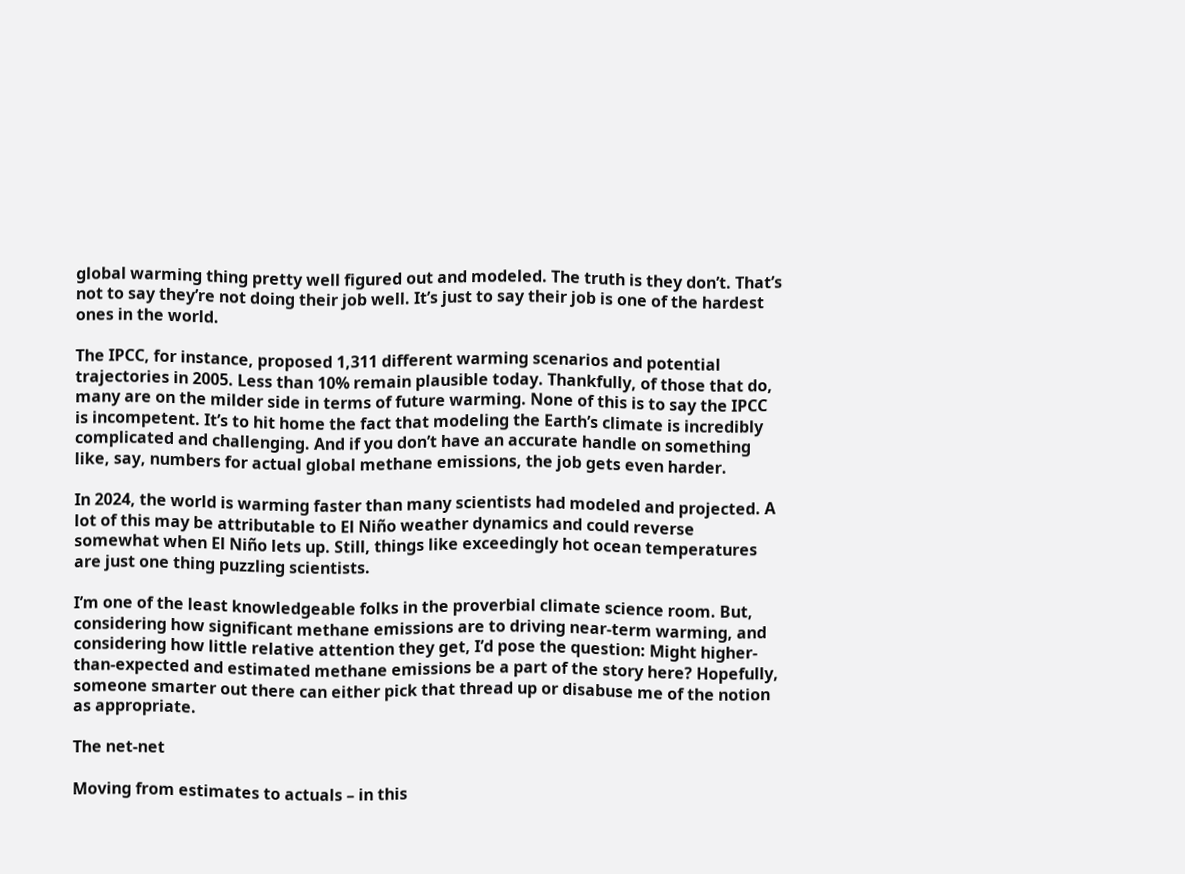global warming thing pretty well figured out and modeled. The truth is they don’t. That’s not to say they’re not doing their job well. It’s just to say their job is one of the hardest ones in the world.

The IPCC, for instance, proposed 1,311 different warming scenarios and potential trajectories in 2005. Less than 10% remain plausible today. Thankfully, of those that do, many are on the milder side in terms of future warming. None of this is to say the IPCC is incompetent. It’s to hit home the fact that modeling the Earth’s climate is incredibly complicated and challenging. And if you don’t have an accurate handle on something like, say, numbers for actual global methane emissions, the job gets even harder.

In 2024, the world is warming faster than many scientists had modeled and projected. A lot of this may be attributable to El Niño weather dynamics and could reverse somewhat when El Niño lets up. Still, things like exceedingly hot ocean temperatures are just one thing puzzling scientists.

I’m one of the least knowledgeable folks in the proverbial climate science room. But, considering how significant methane emissions are to driving near-term warming, and considering how little relative attention they get, I’d pose the question: Might higher-than-expected and estimated methane emissions be a part of the story here? Hopefully, someone smarter out there can either pick that thread up or disabuse me of the notion as appropriate.

The net-net

Moving from estimates to actuals – in this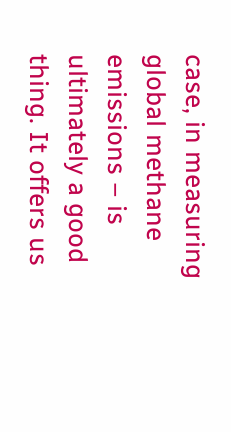case, in measuring global methane emissions – is ultimately a good thing. It offers us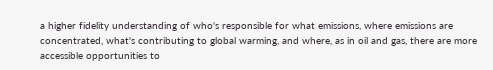a higher fidelity understanding of who's responsible for what emissions, where emissions are concentrated, what's contributing to global warming, and where, as in oil and gas, there are more accessible opportunities to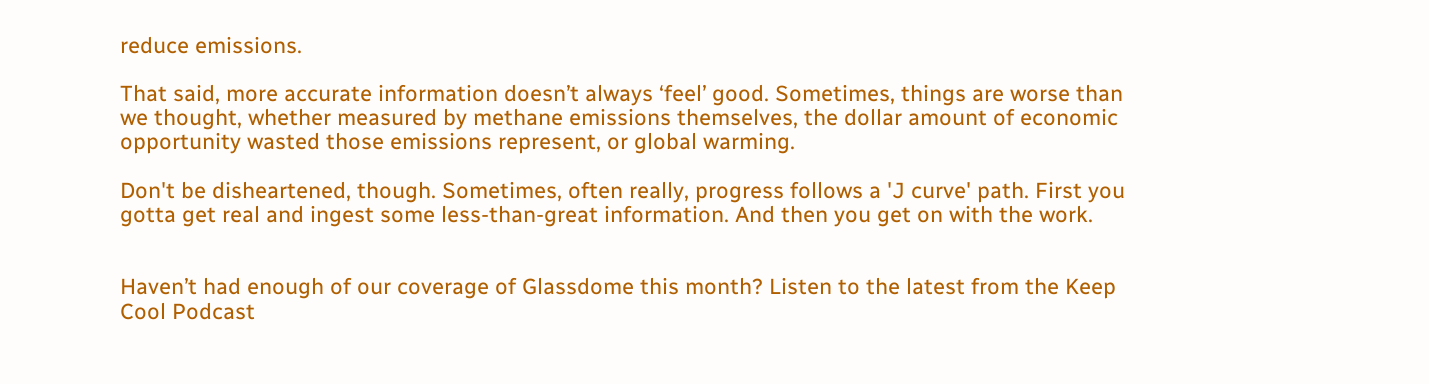reduce emissions.

That said, more accurate information doesn’t always ‘feel’ good. Sometimes, things are worse than we thought, whether measured by methane emissions themselves, the dollar amount of economic opportunity wasted those emissions represent, or global warming.

Don't be disheartened, though. Sometimes, often really, progress follows a 'J curve' path. First you gotta get real and ingest some less-than-great information. And then you get on with the work.


Haven’t had enough of our coverage of Glassdome this month? Listen to the latest from the Keep Cool Podcast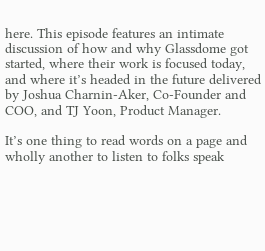here. This episode features an intimate discussion of how and why Glassdome got started, where their work is focused today, and where it’s headed in the future delivered by Joshua Charnin-Aker, Co-Founder and COO, and TJ Yoon, Product Manager.

It’s one thing to read words on a page and wholly another to listen to folks speak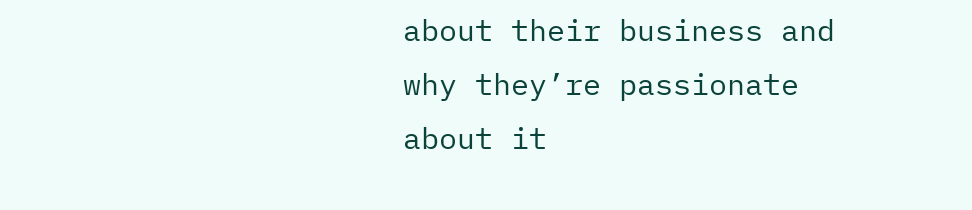about their business and why they’re passionate about it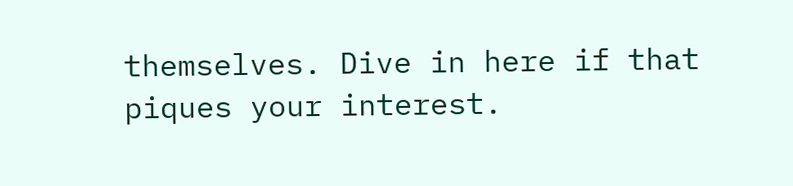themselves. Dive in here if that piques your interest.